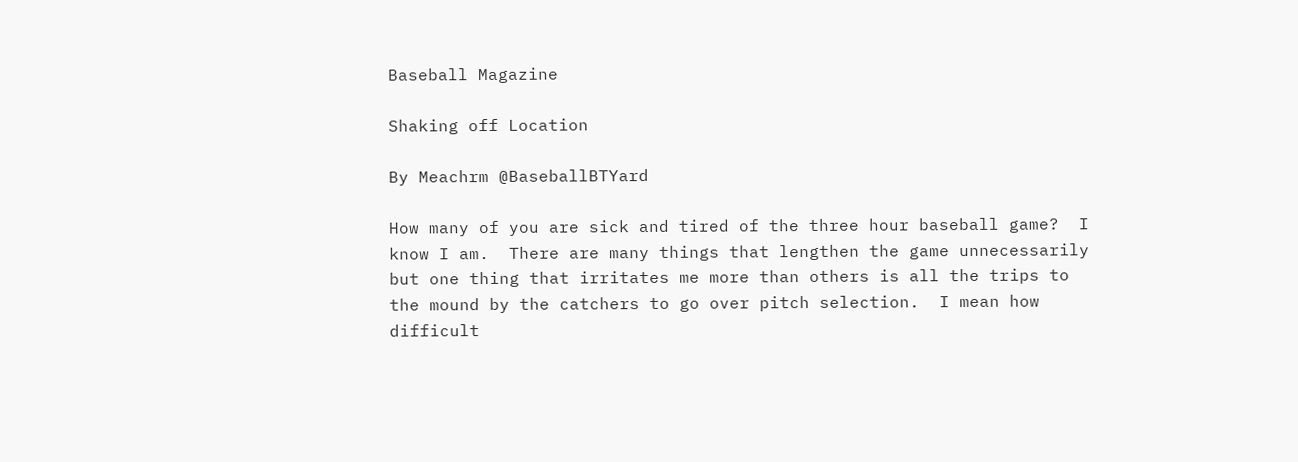Baseball Magazine

Shaking off Location

By Meachrm @BaseballBTYard

How many of you are sick and tired of the three hour baseball game?  I know I am.  There are many things that lengthen the game unnecessarily but one thing that irritates me more than others is all the trips to the mound by the catchers to go over pitch selection.  I mean how difficult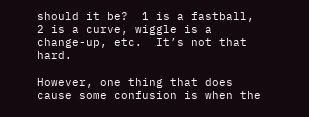should it be?  1 is a fastball, 2 is a curve, wiggle is a change-up, etc.  It’s not that hard.

However, one thing that does cause some confusion is when the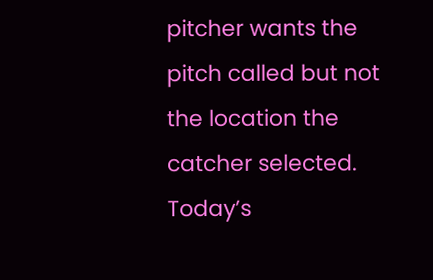pitcher wants the pitch called but not the location the catcher selected.  Today’s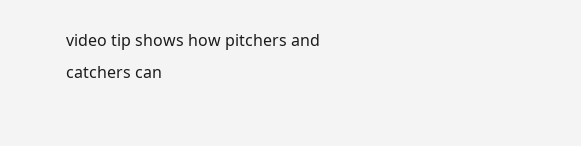video tip shows how pitchers and catchers can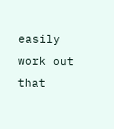easily work out that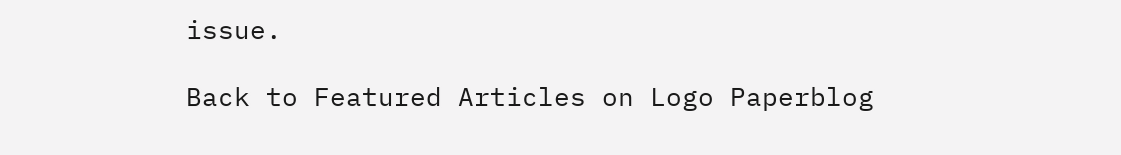issue.

Back to Featured Articles on Logo Paperblog